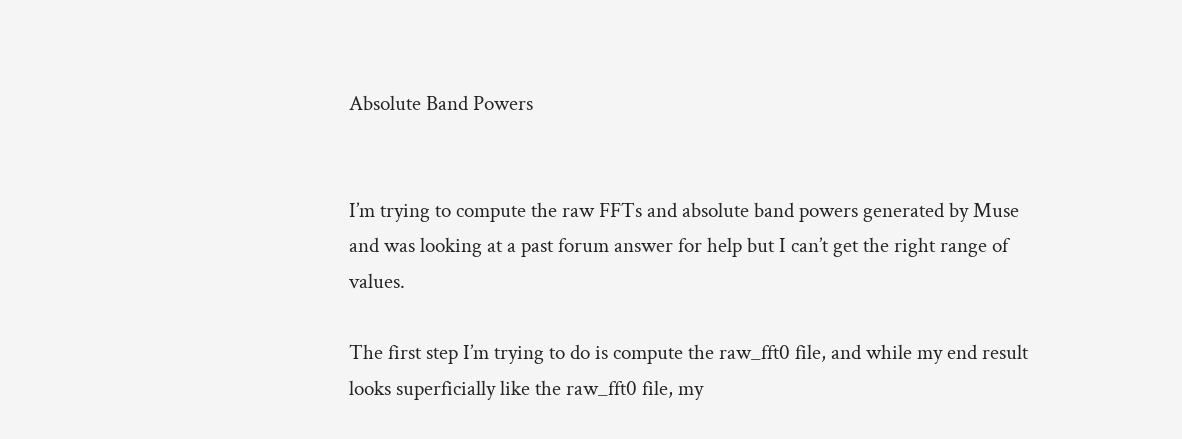Absolute Band Powers


I’m trying to compute the raw FFTs and absolute band powers generated by Muse and was looking at a past forum answer for help but I can’t get the right range of values.

The first step I’m trying to do is compute the raw_fft0 file, and while my end result looks superficially like the raw_fft0 file, my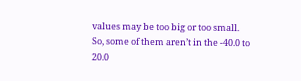values may be too big or too small. So, some of them aren’t in the -40.0 to 20.0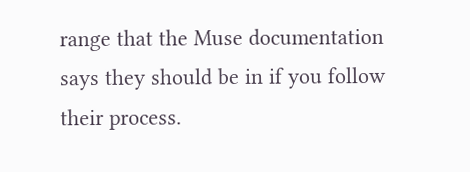range that the Muse documentation says they should be in if you follow their process.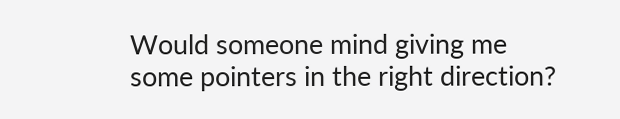Would someone mind giving me some pointers in the right direction?